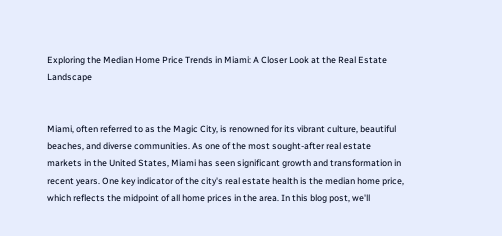Exploring the Median Home Price Trends in Miami: A Closer Look at the Real Estate Landscape


Miami, often referred to as the Magic City, is renowned for its vibrant culture, beautiful beaches, and diverse communities. As one of the most sought-after real estate markets in the United States, Miami has seen significant growth and transformation in recent years. One key indicator of the city's real estate health is the median home price, which reflects the midpoint of all home prices in the area. In this blog post, we'll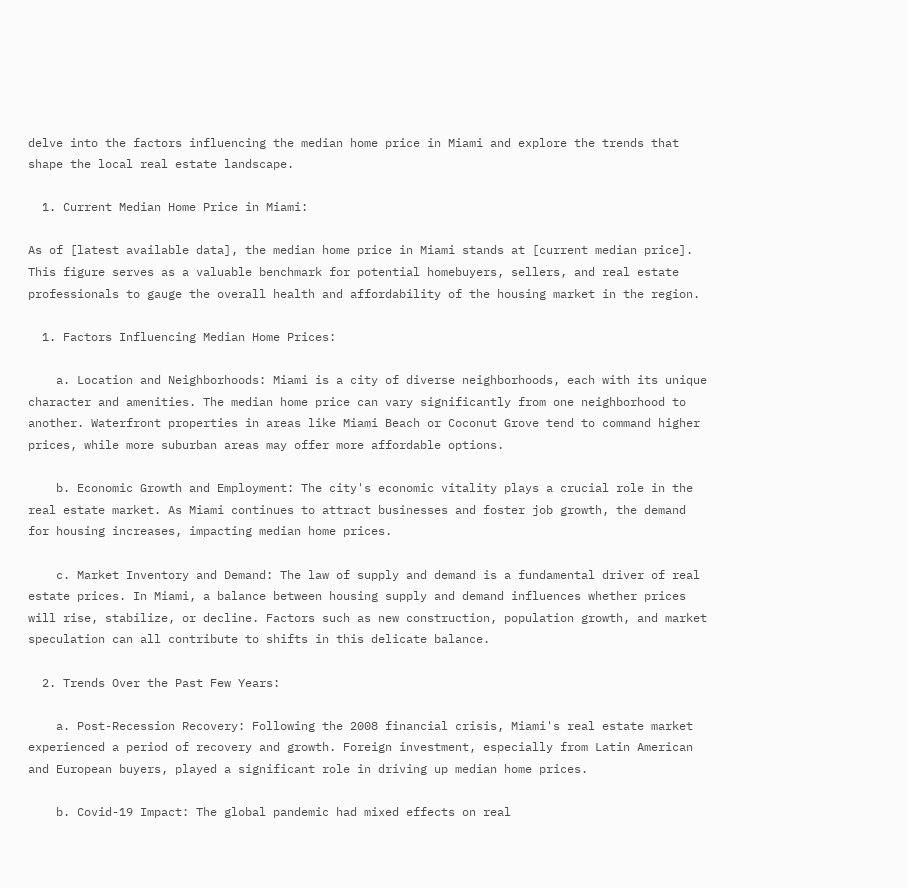delve into the factors influencing the median home price in Miami and explore the trends that shape the local real estate landscape.

  1. Current Median Home Price in Miami:

As of [latest available data], the median home price in Miami stands at [current median price]. This figure serves as a valuable benchmark for potential homebuyers, sellers, and real estate professionals to gauge the overall health and affordability of the housing market in the region.

  1. Factors Influencing Median Home Prices:

    a. Location and Neighborhoods: Miami is a city of diverse neighborhoods, each with its unique character and amenities. The median home price can vary significantly from one neighborhood to another. Waterfront properties in areas like Miami Beach or Coconut Grove tend to command higher prices, while more suburban areas may offer more affordable options.

    b. Economic Growth and Employment: The city's economic vitality plays a crucial role in the real estate market. As Miami continues to attract businesses and foster job growth, the demand for housing increases, impacting median home prices.

    c. Market Inventory and Demand: The law of supply and demand is a fundamental driver of real estate prices. In Miami, a balance between housing supply and demand influences whether prices will rise, stabilize, or decline. Factors such as new construction, population growth, and market speculation can all contribute to shifts in this delicate balance.

  2. Trends Over the Past Few Years:

    a. Post-Recession Recovery: Following the 2008 financial crisis, Miami's real estate market experienced a period of recovery and growth. Foreign investment, especially from Latin American and European buyers, played a significant role in driving up median home prices.

    b. Covid-19 Impact: The global pandemic had mixed effects on real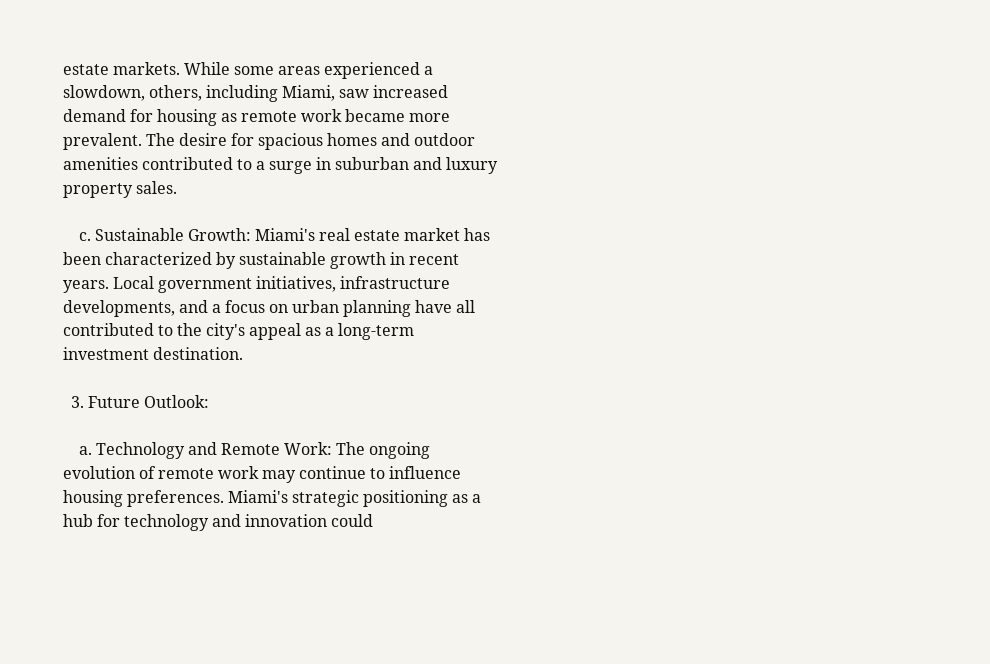estate markets. While some areas experienced a slowdown, others, including Miami, saw increased demand for housing as remote work became more prevalent. The desire for spacious homes and outdoor amenities contributed to a surge in suburban and luxury property sales.

    c. Sustainable Growth: Miami's real estate market has been characterized by sustainable growth in recent years. Local government initiatives, infrastructure developments, and a focus on urban planning have all contributed to the city's appeal as a long-term investment destination.

  3. Future Outlook:

    a. Technology and Remote Work: The ongoing evolution of remote work may continue to influence housing preferences. Miami's strategic positioning as a hub for technology and innovation could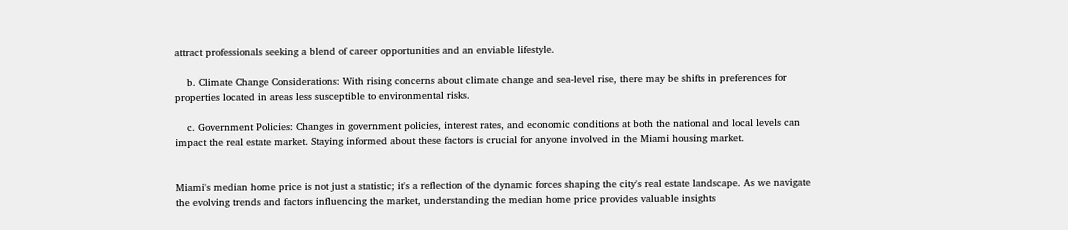attract professionals seeking a blend of career opportunities and an enviable lifestyle.

    b. Climate Change Considerations: With rising concerns about climate change and sea-level rise, there may be shifts in preferences for properties located in areas less susceptible to environmental risks.

    c. Government Policies: Changes in government policies, interest rates, and economic conditions at both the national and local levels can impact the real estate market. Staying informed about these factors is crucial for anyone involved in the Miami housing market.


Miami's median home price is not just a statistic; it's a reflection of the dynamic forces shaping the city's real estate landscape. As we navigate the evolving trends and factors influencing the market, understanding the median home price provides valuable insights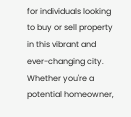for individuals looking to buy or sell property in this vibrant and ever-changing city. Whether you're a potential homeowner,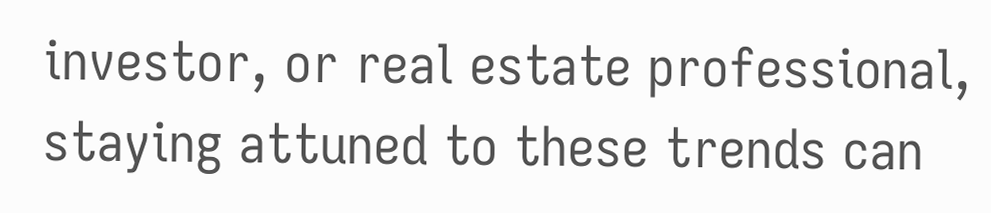investor, or real estate professional, staying attuned to these trends can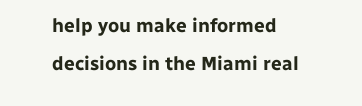help you make informed decisions in the Miami real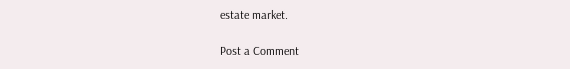estate market.

Post a Comment